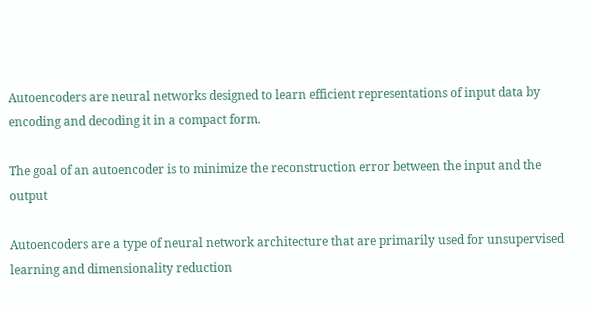Autoencoders are neural networks designed to learn efficient representations of input data by encoding and decoding it in a compact form.

The goal of an autoencoder is to minimize the reconstruction error between the input and the output

Autoencoders are a type of neural network architecture that are primarily used for unsupervised learning and dimensionality reduction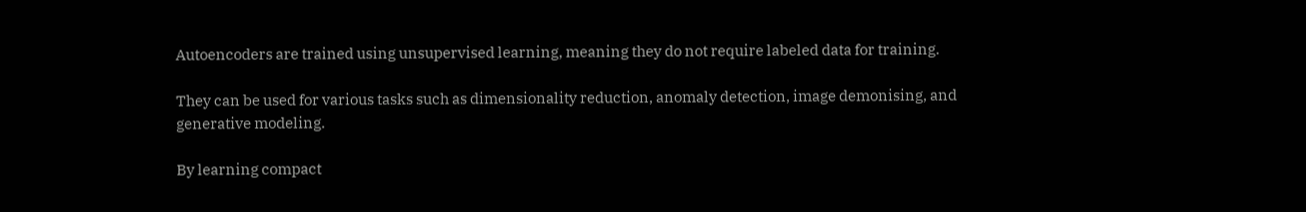Autoencoders are trained using unsupervised learning, meaning they do not require labeled data for training.

They can be used for various tasks such as dimensionality reduction, anomaly detection, image demonising, and generative modeling.

By learning compact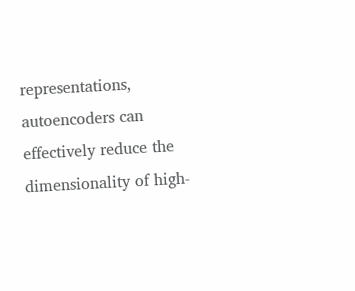representations, autoencoders can effectively reduce the dimensionality of high-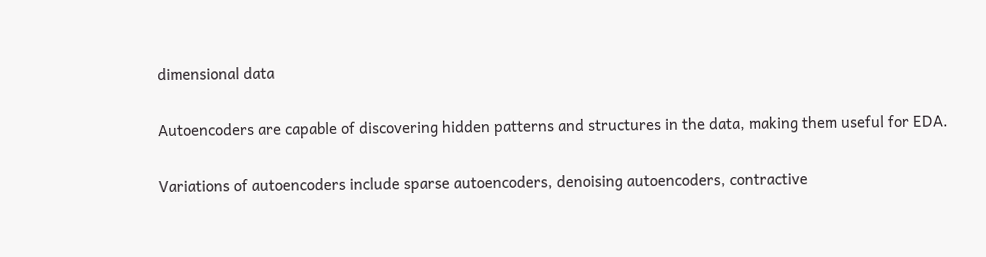dimensional data

Autoencoders are capable of discovering hidden patterns and structures in the data, making them useful for EDA.

Variations of autoencoders include sparse autoencoders, denoising autoencoders, contractive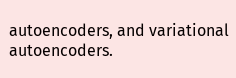autoencoders, and variational autoencoders.